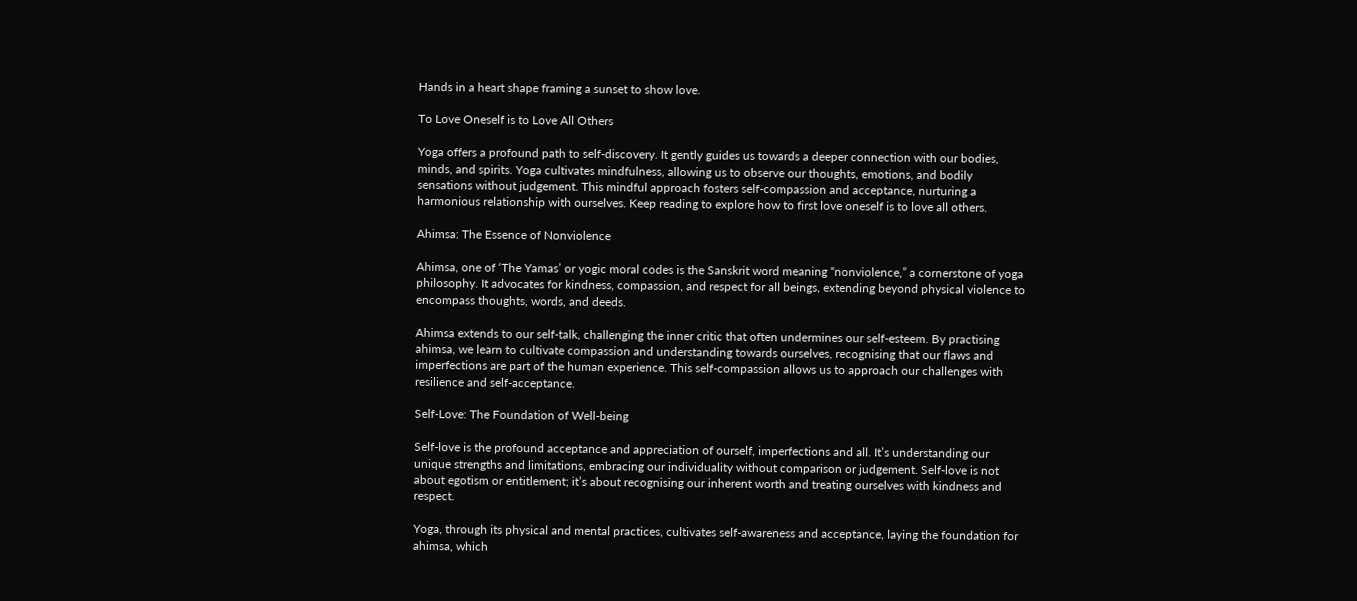Hands in a heart shape framing a sunset to show love.

To Love Oneself is to Love All Others

Yoga offers a profound path to self-discovery. It gently guides us towards a deeper connection with our bodies, minds, and spirits. Yoga cultivates mindfulness, allowing us to observe our thoughts, emotions, and bodily sensations without judgement. This mindful approach fosters self-compassion and acceptance, nurturing a harmonious relationship with ourselves. Keep reading to explore how to first love oneself is to love all others.

Ahimsa: The Essence of Nonviolence

Ahimsa, one of ‘The Yamas’ or yogic moral codes is the Sanskrit word meaning “nonviolence,” a cornerstone of yoga philosophy. It advocates for kindness, compassion, and respect for all beings, extending beyond physical violence to encompass thoughts, words, and deeds.

Ahimsa extends to our self-talk, challenging the inner critic that often undermines our self-esteem. By practising ahimsa, we learn to cultivate compassion and understanding towards ourselves, recognising that our flaws and imperfections are part of the human experience. This self-compassion allows us to approach our challenges with resilience and self-acceptance.

Self-Love: The Foundation of Well-being

Self-love is the profound acceptance and appreciation of ourself, imperfections and all. It’s understanding our unique strengths and limitations, embracing our individuality without comparison or judgement. Self-love is not about egotism or entitlement; it’s about recognising our inherent worth and treating ourselves with kindness and respect.

Yoga, through its physical and mental practices, cultivates self-awareness and acceptance, laying the foundation for ahimsa, which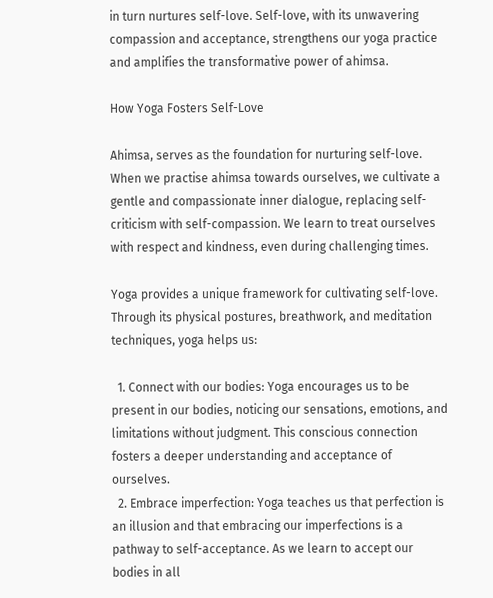in turn nurtures self-love. Self-love, with its unwavering compassion and acceptance, strengthens our yoga practice and amplifies the transformative power of ahimsa.

How Yoga Fosters Self-Love

Ahimsa, serves as the foundation for nurturing self-love. When we practise ahimsa towards ourselves, we cultivate a gentle and compassionate inner dialogue, replacing self-criticism with self-compassion. We learn to treat ourselves with respect and kindness, even during challenging times.

Yoga provides a unique framework for cultivating self-love. Through its physical postures, breathwork, and meditation techniques, yoga helps us:

  1. Connect with our bodies: Yoga encourages us to be present in our bodies, noticing our sensations, emotions, and limitations without judgment. This conscious connection fosters a deeper understanding and acceptance of ourselves.
  2. Embrace imperfection: Yoga teaches us that perfection is an illusion and that embracing our imperfections is a pathway to self-acceptance. As we learn to accept our bodies in all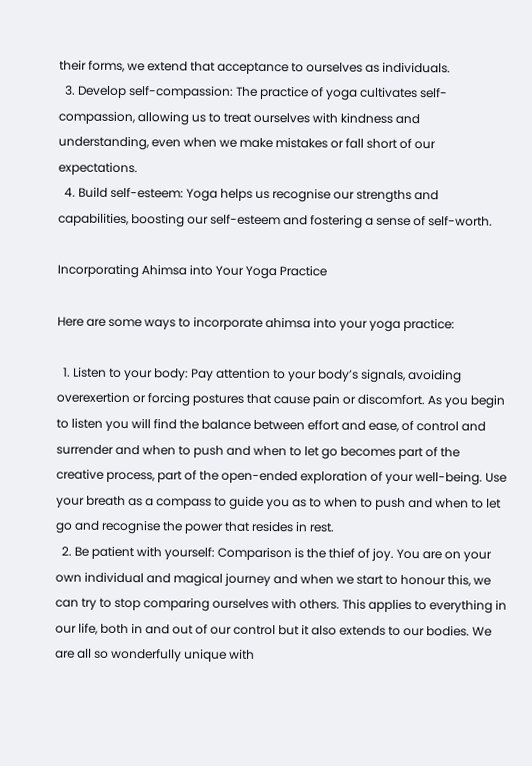their forms, we extend that acceptance to ourselves as individuals.
  3. Develop self-compassion: The practice of yoga cultivates self-compassion, allowing us to treat ourselves with kindness and understanding, even when we make mistakes or fall short of our expectations.
  4. Build self-esteem: Yoga helps us recognise our strengths and capabilities, boosting our self-esteem and fostering a sense of self-worth.

Incorporating Ahimsa into Your Yoga Practice

Here are some ways to incorporate ahimsa into your yoga practice:

  1. Listen to your body: Pay attention to your body’s signals, avoiding overexertion or forcing postures that cause pain or discomfort. As you begin to listen you will find the balance between effort and ease, of control and surrender and when to push and when to let go becomes part of the creative process, part of the open-ended exploration of your well-being. Use your breath as a compass to guide you as to when to push and when to let go and recognise the power that resides in rest.
  2. Be patient with yourself: Comparison is the thief of joy. You are on your own individual and magical journey and when we start to honour this, we can try to stop comparing ourselves with others. This applies to everything in our life, both in and out of our control but it also extends to our bodies. We are all so wonderfully unique with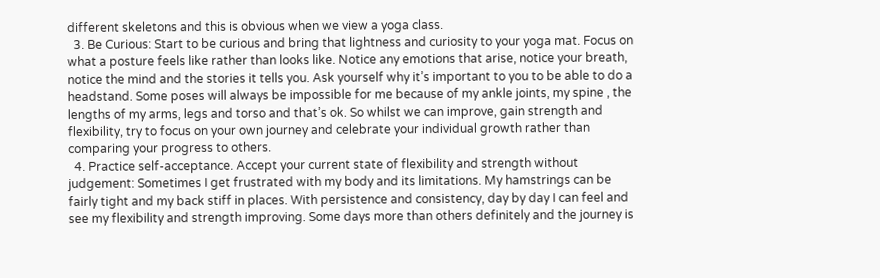different skeletons and this is obvious when we view a yoga class.
  3. Be Curious: Start to be curious and bring that lightness and curiosity to your yoga mat. Focus on what a posture feels like rather than looks like. Notice any emotions that arise, notice your breath, notice the mind and the stories it tells you. Ask yourself why it’s important to you to be able to do a headstand. Some poses will always be impossible for me because of my ankle joints, my spine , the lengths of my arms, legs and torso and that’s ok. So whilst we can improve, gain strength and flexibility, try to focus on your own journey and celebrate your individual growth rather than comparing your progress to others.
  4. Practice self-acceptance. Accept your current state of flexibility and strength without judgement: Sometimes I get frustrated with my body and its limitations. My hamstrings can be fairly tight and my back stiff in places. With persistence and consistency, day by day I can feel and see my flexibility and strength improving. Some days more than others definitely and the journey is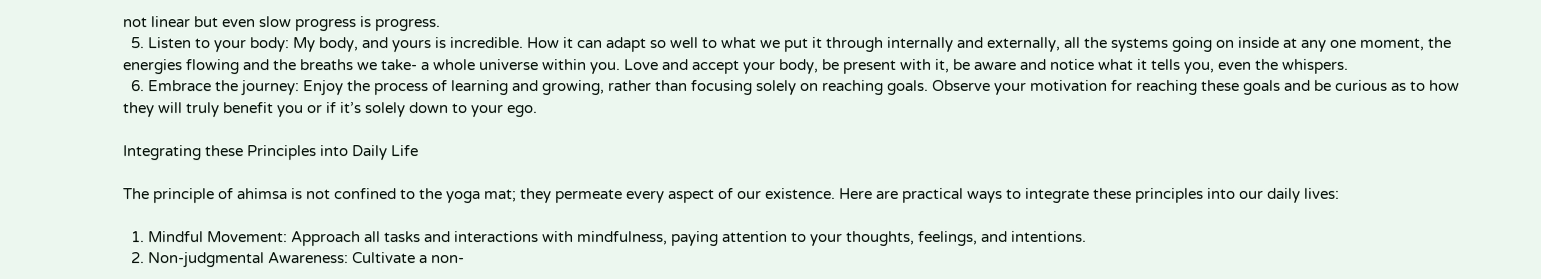not linear but even slow progress is progress.
  5. Listen to your body: My body, and yours is incredible. How it can adapt so well to what we put it through internally and externally, all the systems going on inside at any one moment, the energies flowing and the breaths we take- a whole universe within you. Love and accept your body, be present with it, be aware and notice what it tells you, even the whispers.
  6. Embrace the journey: Enjoy the process of learning and growing, rather than focusing solely on reaching goals. Observe your motivation for reaching these goals and be curious as to how they will truly benefit you or if it’s solely down to your ego.

Integrating these Principles into Daily Life

The principle of ahimsa is not confined to the yoga mat; they permeate every aspect of our existence. Here are practical ways to integrate these principles into our daily lives:

  1. Mindful Movement: Approach all tasks and interactions with mindfulness, paying attention to your thoughts, feelings, and intentions.
  2. Non-judgmental Awareness: Cultivate a non-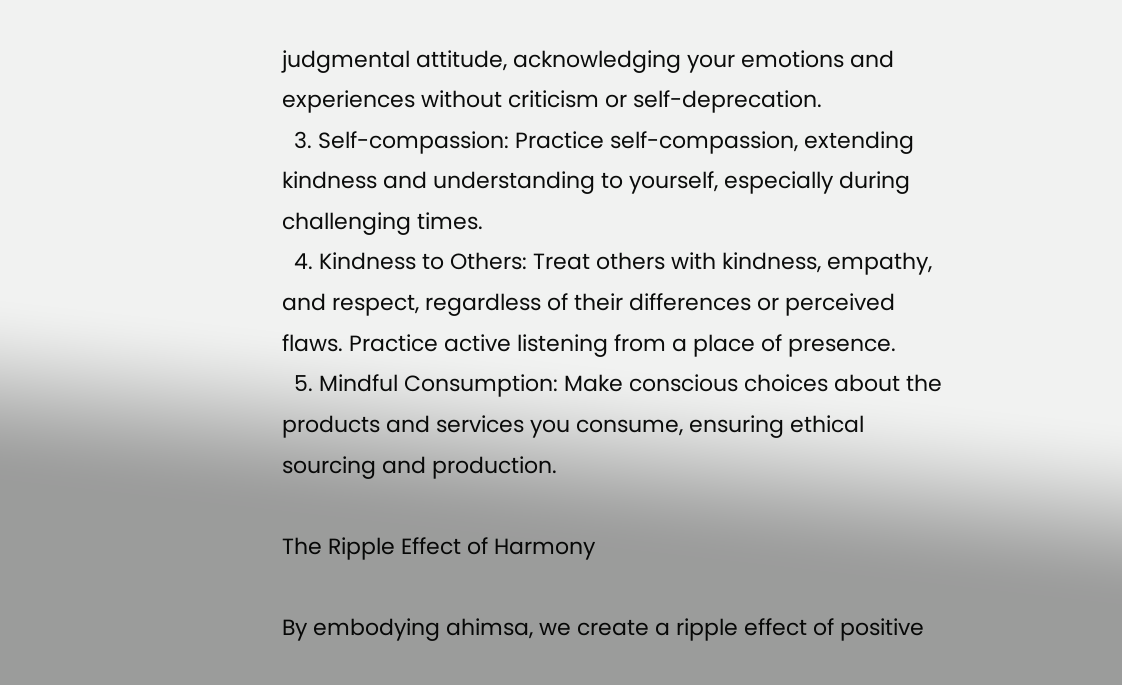judgmental attitude, acknowledging your emotions and experiences without criticism or self-deprecation.
  3. Self-compassion: Practice self-compassion, extending kindness and understanding to yourself, especially during challenging times.
  4. Kindness to Others: Treat others with kindness, empathy, and respect, regardless of their differences or perceived flaws. Practice active listening from a place of presence.
  5. Mindful Consumption: Make conscious choices about the products and services you consume, ensuring ethical sourcing and production.

The Ripple Effect of Harmony

By embodying ahimsa, we create a ripple effect of positive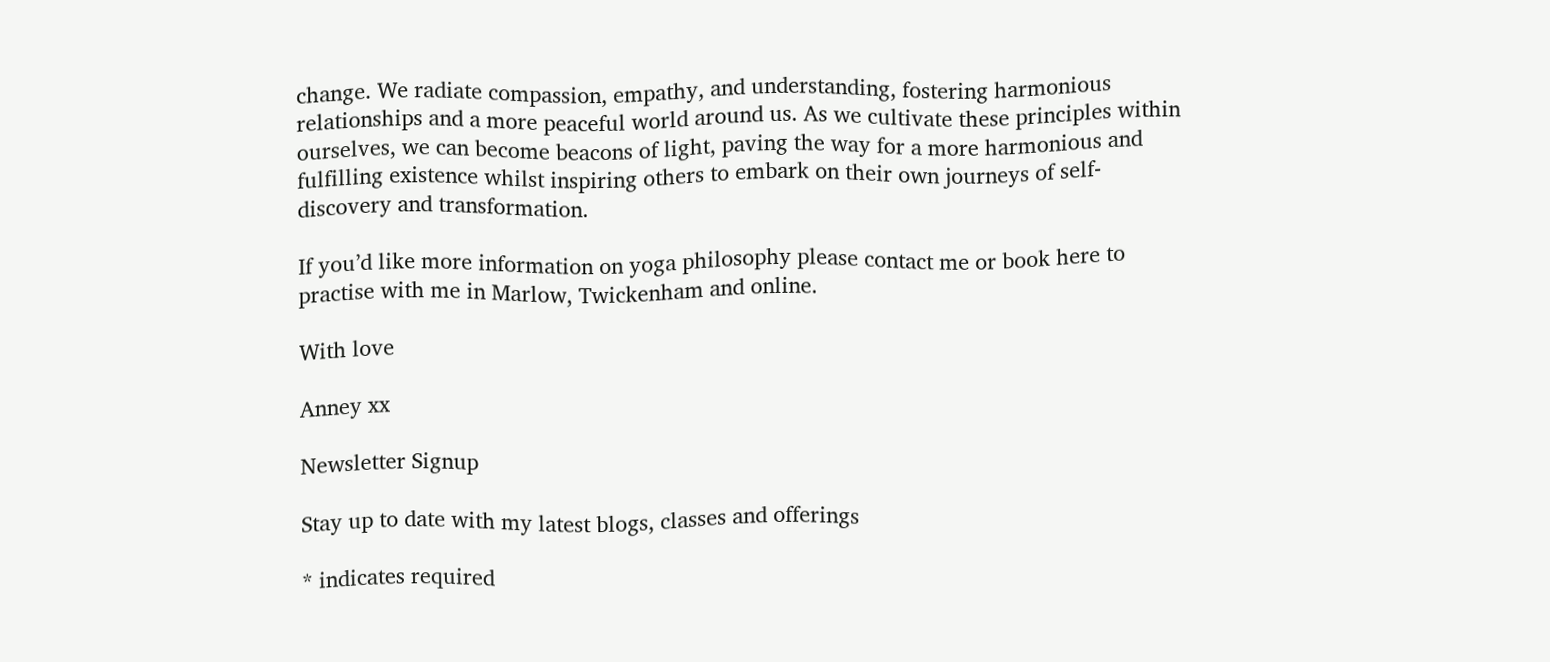change. We radiate compassion, empathy, and understanding, fostering harmonious relationships and a more peaceful world around us. As we cultivate these principles within ourselves, we can become beacons of light, paving the way for a more harmonious and fulfilling existence whilst inspiring others to embark on their own journeys of self-discovery and transformation.

If you’d like more information on yoga philosophy please contact me or book here to practise with me in Marlow, Twickenham and online.

With love

Anney xx

Newsletter Signup

Stay up to date with my latest blogs, classes and offerings

* indicates required